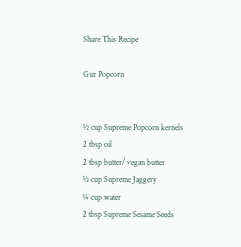Share This Recipe

Gur Popcorn


½ cup Supreme Popcorn kernels
2 tbsp oil
2 tbsp butter/ vegan butter
½ cup Supreme Jaggery
¼ cup water
2 tbsp Supreme Sesame Seeds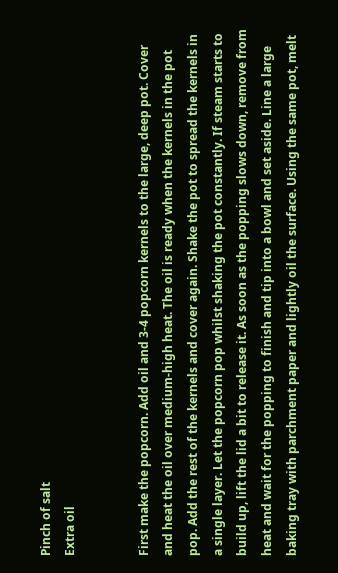Pinch of salt
Extra oil


First make the popcorn. Add oil and 3-4 popcorn kernels to the large, deep pot. Cover and heat the oil over medium-high heat. The oil is ready when the kernels in the pot pop. Add the rest of the kernels and cover again. Shake the pot to spread the kernels in a single layer. Let the popcorn pop whilst shaking the pot constantly. If steam starts to build up, lift the lid a bit to release it. As soon as the popping slows down, remove from heat and wait for the popping to finish and tip into a bowl and set aside. Line a large baking tray with parchment paper and lightly oil the surface. Using the same pot, melt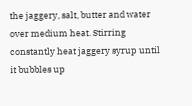the jaggery, salt, butter and water over medium heat. Stirring constantly heat jaggery syrup until it bubbles up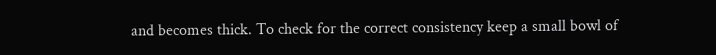and becomes thick. To check for the correct consistency keep a small bowl of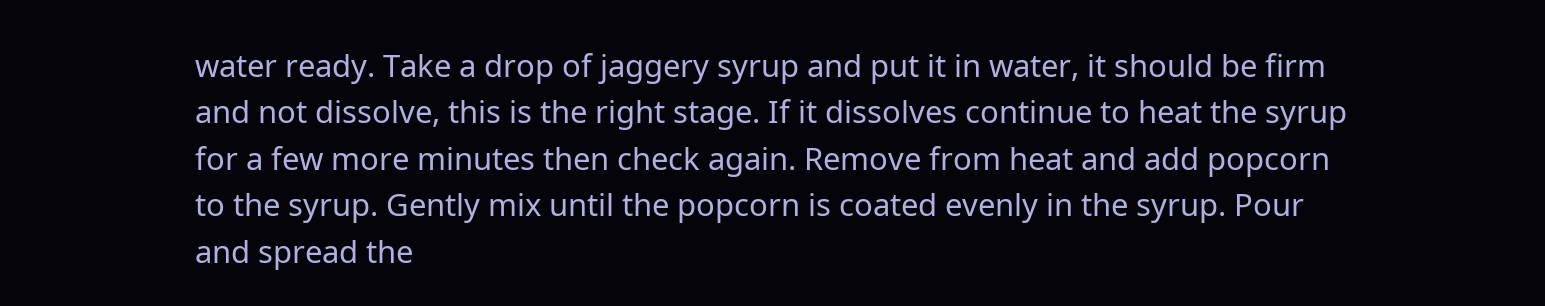water ready. Take a drop of jaggery syrup and put it in water, it should be firm and not dissolve, this is the right stage. If it dissolves continue to heat the syrup for a few more minutes then check again. Remove from heat and add popcorn to the syrup. Gently mix until the popcorn is coated evenly in the syrup. Pour and spread the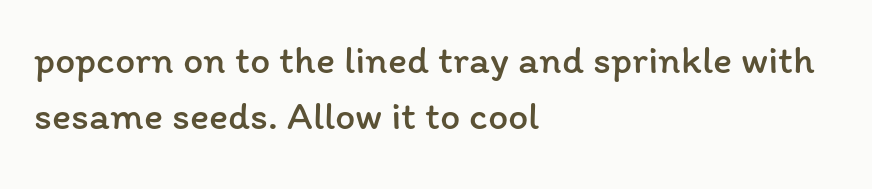popcorn on to the lined tray and sprinkle with sesame seeds. Allow it to cool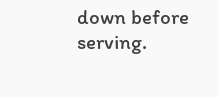down before serving.